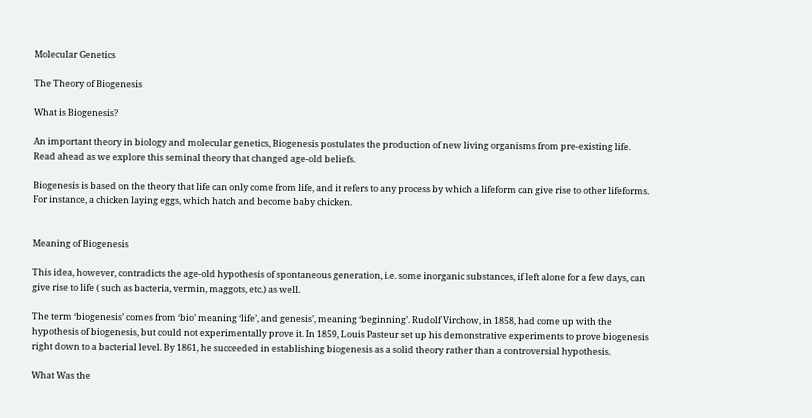Molecular Genetics

The Theory of Biogenesis

What is Biogenesis?

An important theory in biology and molecular genetics, Biogenesis postulates the production of new living organisms from pre-existing life. Read ahead as we explore this seminal theory that changed age-old beliefs.

Biogenesis is based on the theory that life can only come from life, and it refers to any process by which a lifeform can give rise to other lifeforms. For instance, a chicken laying eggs, which hatch and become baby chicken.


Meaning of Biogenesis

This idea, however, contradicts the age-old hypothesis of spontaneous generation, i.e. some inorganic substances, if left alone for a few days, can give rise to life ( such as bacteria, vermin, maggots, etc.) as well.

The term ‘biogenesis’ comes from ‘bio’ meaning ‘life’, and genesis’, meaning ‘beginning’. Rudolf Virchow, in 1858, had come up with the hypothesis of biogenesis, but could not experimentally prove it. In 1859, Louis Pasteur set up his demonstrative experiments to prove biogenesis right down to a bacterial level. By 1861, he succeeded in establishing biogenesis as a solid theory rather than a controversial hypothesis.

What Was the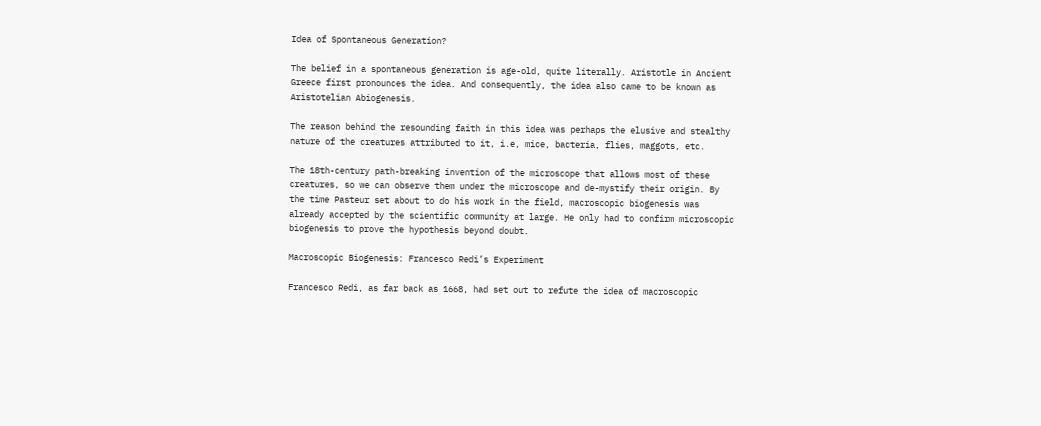Idea of Spontaneous Generation?

The belief in a spontaneous generation is age-old, quite literally. Aristotle in Ancient Greece first pronounces the idea. And consequently, the idea also came to be known as Aristotelian Abiogenesis.

The reason behind the resounding faith in this idea was perhaps the elusive and stealthy nature of the creatures attributed to it, i.e, mice, bacteria, flies, maggots, etc.

The 18th-century path-breaking invention of the microscope that allows most of these creatures, so we can observe them under the microscope and de-mystify their origin. By the time Pasteur set about to do his work in the field, macroscopic biogenesis was already accepted by the scientific community at large. He only had to confirm microscopic biogenesis to prove the hypothesis beyond doubt.

Macroscopic Biogenesis: Francesco Redi’s Experiment

Francesco Redi, as far back as 1668, had set out to refute the idea of macroscopic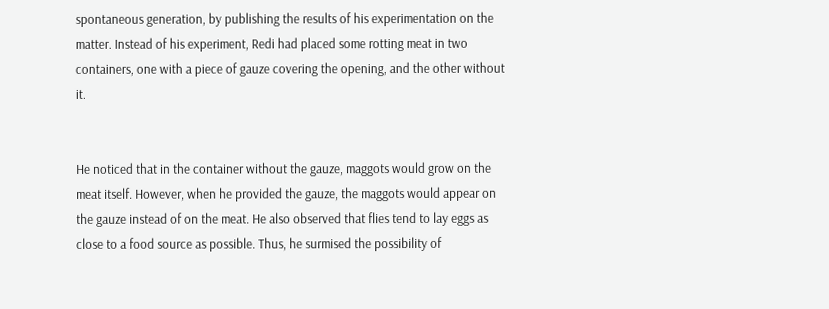spontaneous generation, by publishing the results of his experimentation on the matter. Instead of his experiment, Redi had placed some rotting meat in two containers, one with a piece of gauze covering the opening, and the other without it.


He noticed that in the container without the gauze, maggots would grow on the meat itself. However, when he provided the gauze, the maggots would appear on the gauze instead of on the meat. He also observed that flies tend to lay eggs as close to a food source as possible. Thus, he surmised the possibility of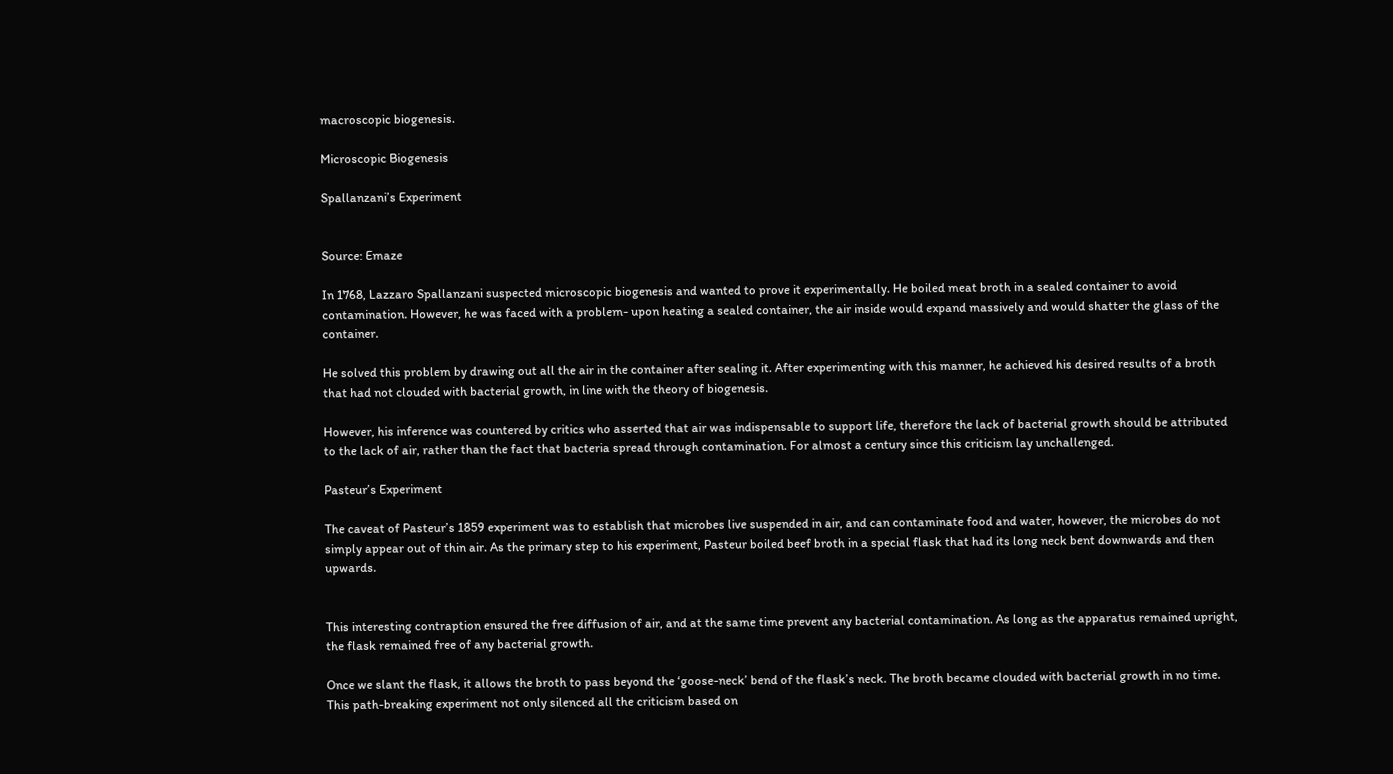macroscopic biogenesis.

Microscopic Biogenesis

Spallanzani’s Experiment


Source: Emaze

In 1768, Lazzaro Spallanzani suspected microscopic biogenesis and wanted to prove it experimentally. He boiled meat broth in a sealed container to avoid contamination. However, he was faced with a problem- upon heating a sealed container, the air inside would expand massively and would shatter the glass of the container.

He solved this problem by drawing out all the air in the container after sealing it. After experimenting with this manner, he achieved his desired results of a broth that had not clouded with bacterial growth, in line with the theory of biogenesis.

However, his inference was countered by critics who asserted that air was indispensable to support life, therefore the lack of bacterial growth should be attributed to the lack of air, rather than the fact that bacteria spread through contamination. For almost a century since this criticism lay unchallenged.

Pasteur’s Experiment

The caveat of Pasteur’s 1859 experiment was to establish that microbes live suspended in air, and can contaminate food and water, however, the microbes do not simply appear out of thin air. As the primary step to his experiment, Pasteur boiled beef broth in a special flask that had its long neck bent downwards and then upwards.


This interesting contraption ensured the free diffusion of air, and at the same time prevent any bacterial contamination. As long as the apparatus remained upright, the flask remained free of any bacterial growth.

Once we slant the flask, it allows the broth to pass beyond the ‘goose-neck’ bend of the flask’s neck. The broth became clouded with bacterial growth in no time. This path-breaking experiment not only silenced all the criticism based on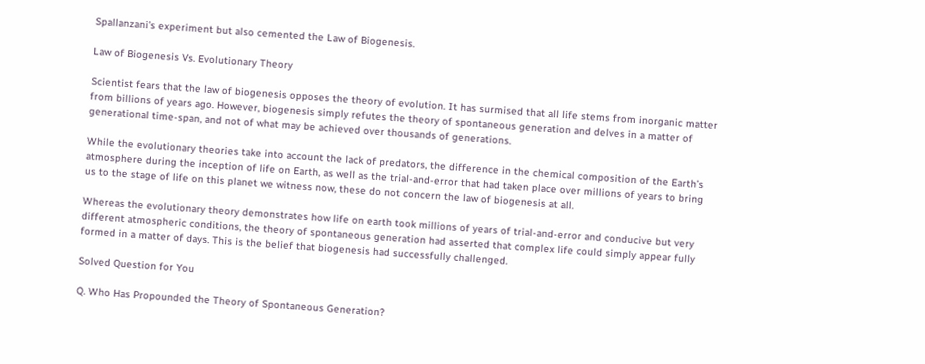Spallanzani’s experiment but also cemented the Law of Biogenesis.

Law of Biogenesis Vs. Evolutionary Theory

Scientist fears that the law of biogenesis opposes the theory of evolution. It has surmised that all life stems from inorganic matter from billions of years ago. However, biogenesis simply refutes the theory of spontaneous generation and delves in a matter of generational time-span, and not of what may be achieved over thousands of generations.

While the evolutionary theories take into account the lack of predators, the difference in the chemical composition of the Earth’s atmosphere during the inception of life on Earth, as well as the trial-and-error that had taken place over millions of years to bring us to the stage of life on this planet we witness now, these do not concern the law of biogenesis at all.

Whereas the evolutionary theory demonstrates how life on earth took millions of years of trial-and-error and conducive but very different atmospheric conditions, the theory of spontaneous generation had asserted that complex life could simply appear fully formed in a matter of days. This is the belief that biogenesis had successfully challenged.

Solved Question for You

Q. Who Has Propounded the Theory of Spontaneous Generation?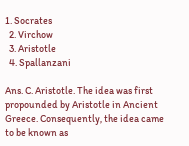1. Socrates
  2. Virchow
  3. Aristotle
  4. Spallanzani

Ans. C. Aristotle. The idea was first propounded by Aristotle in Ancient Greece. Consequently, the idea came to be known as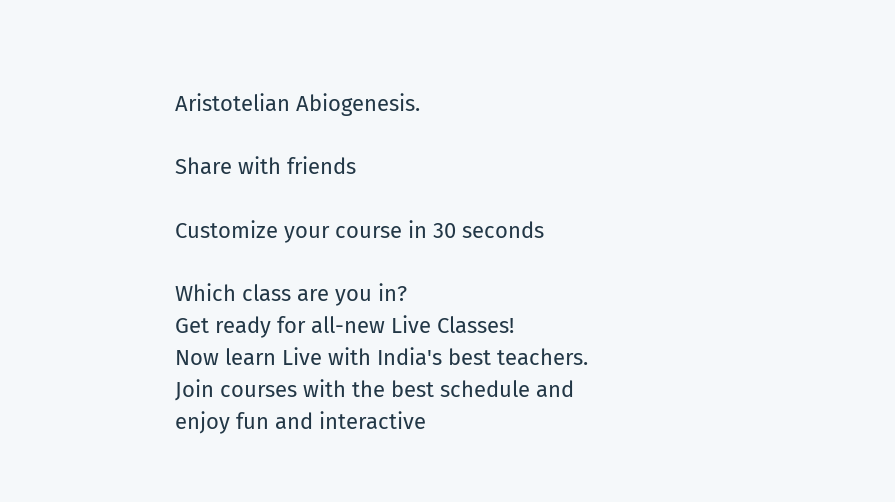Aristotelian Abiogenesis.

Share with friends

Customize your course in 30 seconds

Which class are you in?
Get ready for all-new Live Classes!
Now learn Live with India's best teachers. Join courses with the best schedule and enjoy fun and interactive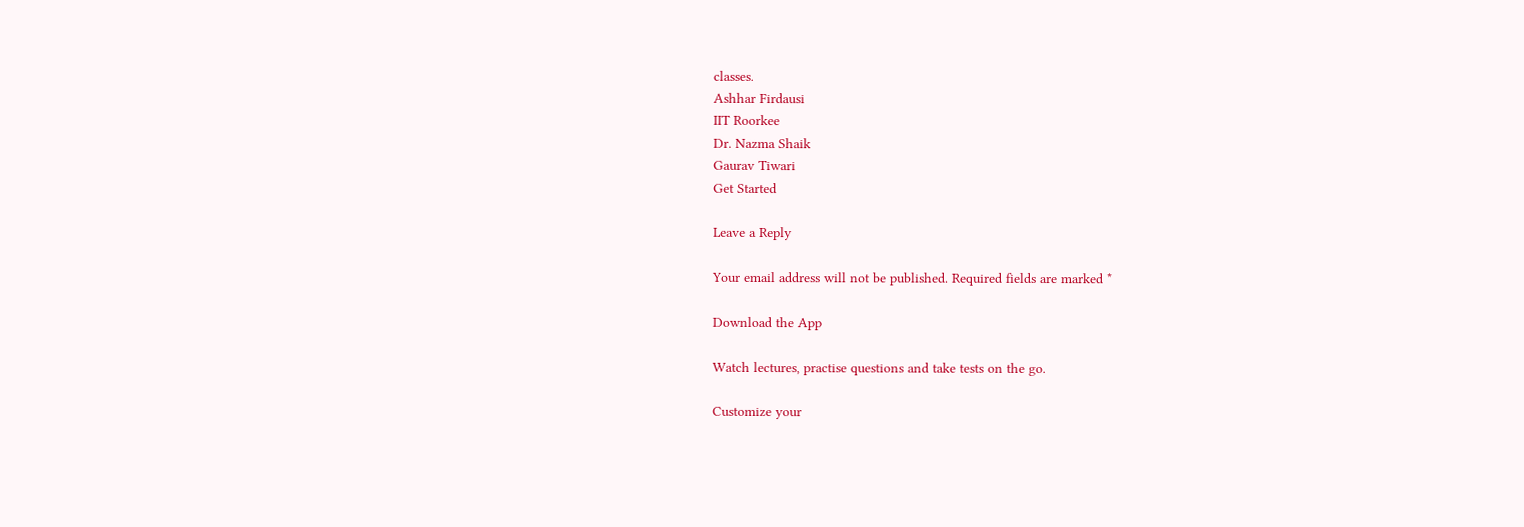classes.
Ashhar Firdausi
IIT Roorkee
Dr. Nazma Shaik
Gaurav Tiwari
Get Started

Leave a Reply

Your email address will not be published. Required fields are marked *

Download the App

Watch lectures, practise questions and take tests on the go.

Customize your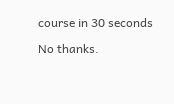course in 30 seconds

No thanks.